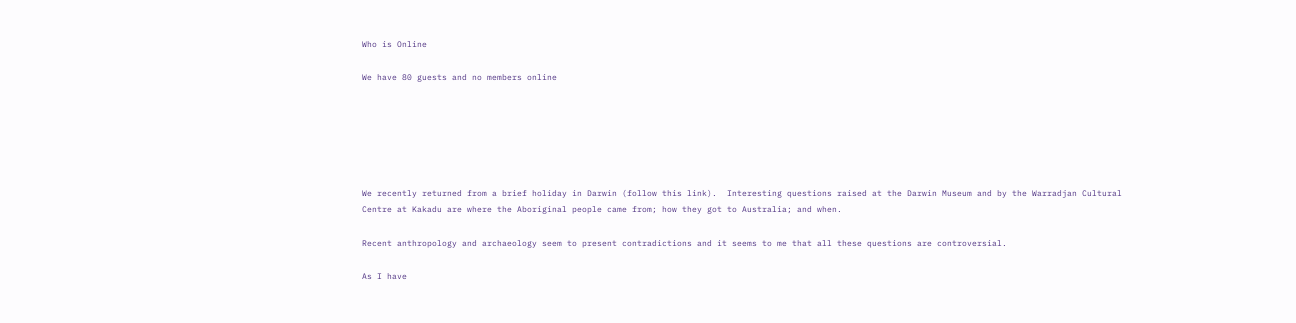Who is Online

We have 80 guests and no members online






We recently returned from a brief holiday in Darwin (follow this link).  Interesting questions raised at the Darwin Museum and by the Warradjan Cultural Centre at Kakadu are where the Aboriginal people came from; how they got to Australia; and when.

Recent anthropology and archaeology seem to present contradictions and it seems to me that all these questions are controversial.

As I have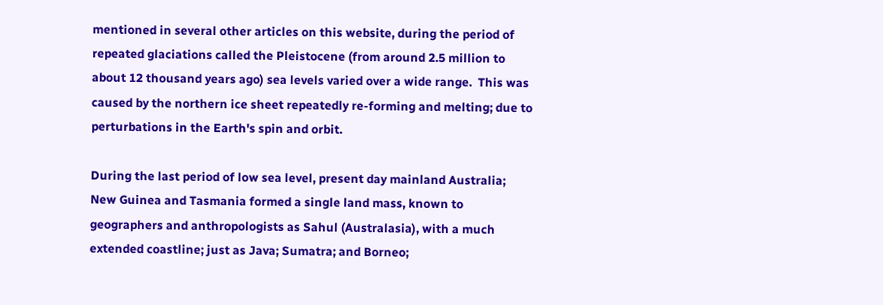mentioned in several other articles on this website, during the period of repeated glaciations called the Pleistocene (from around 2.5 million to about 12 thousand years ago) sea levels varied over a wide range.  This was caused by the northern ice sheet repeatedly re-forming and melting; due to perturbations in the Earth's spin and orbit.

During the last period of low sea level, present day mainland Australia; New Guinea and Tasmania formed a single land mass, known to geographers and anthropologists as Sahul (Australasia), with a much extended coastline; just as Java; Sumatra; and Borneo;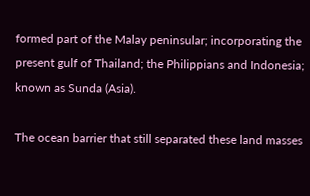formed part of the Malay peninsular; incorporating the present gulf of Thailand; the Philippians and Indonesia; known as Sunda (Asia).

The ocean barrier that still separated these land masses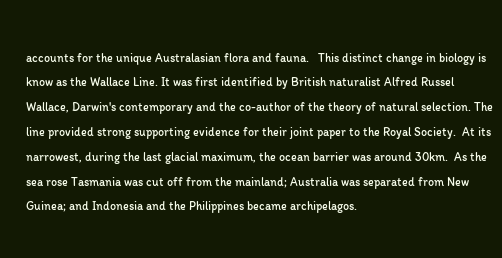accounts for the unique Australasian flora and fauna.   This distinct change in biology is know as the Wallace Line. It was first identified by British naturalist Alfred Russel Wallace, Darwin's contemporary and the co-author of the theory of natural selection. The line provided strong supporting evidence for their joint paper to the Royal Society.  At its narrowest, during the last glacial maximum, the ocean barrier was around 30km.  As the sea rose Tasmania was cut off from the mainland; Australia was separated from New Guinea; and Indonesia and the Philippines became archipelagos.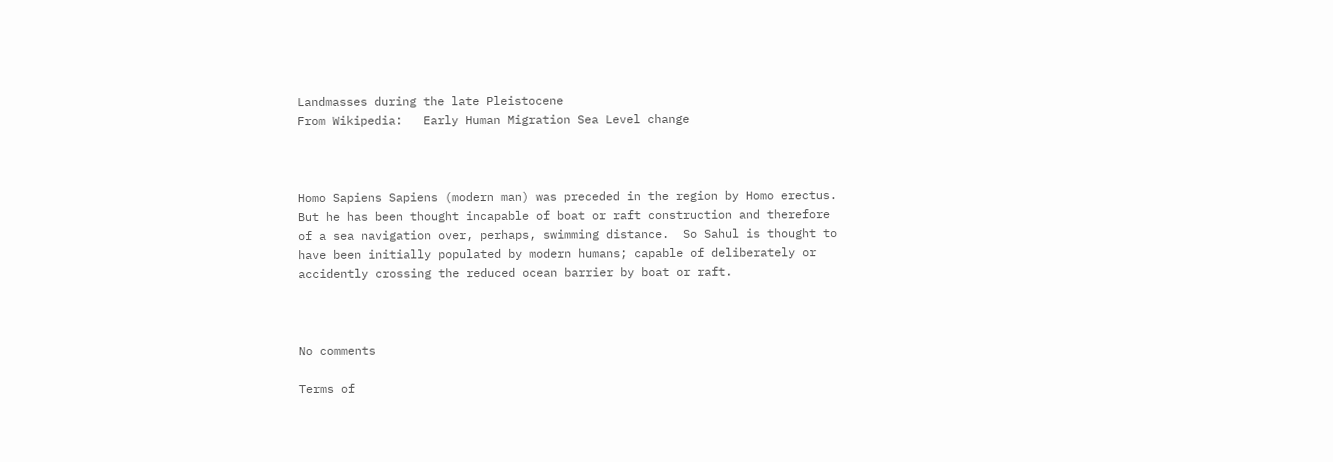Landmasses during the late Pleistocene
From Wikipedia:   Early Human Migration Sea Level change



Homo Sapiens Sapiens (modern man) was preceded in the region by Homo erectus.  But he has been thought incapable of boat or raft construction and therefore of a sea navigation over, perhaps, swimming distance.  So Sahul is thought to have been initially populated by modern humans; capable of deliberately or accidently crossing the reduced ocean barrier by boat or raft.



No comments

Terms of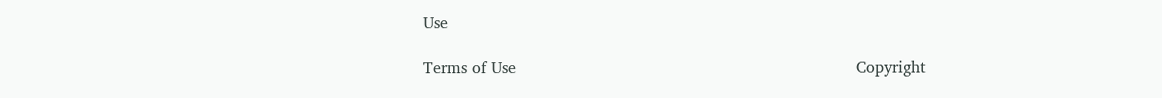Use

Terms of Use                                                                    Copyright